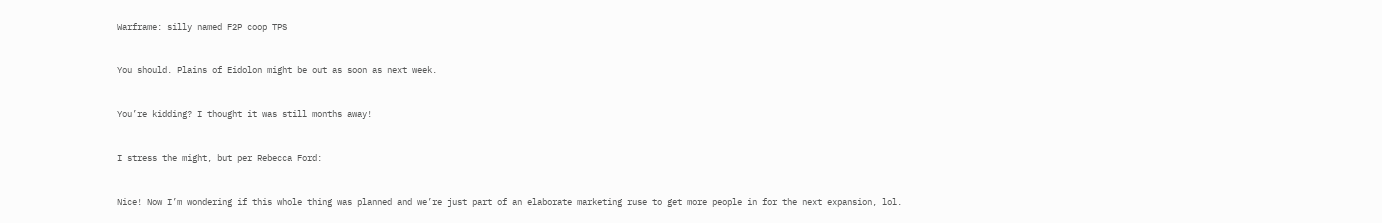Warframe: silly named F2P coop TPS


You should. Plains of Eidolon might be out as soon as next week.


You’re kidding? I thought it was still months away!


I stress the might, but per Rebecca Ford:


Nice! Now I’m wondering if this whole thing was planned and we’re just part of an elaborate marketing ruse to get more people in for the next expansion, lol.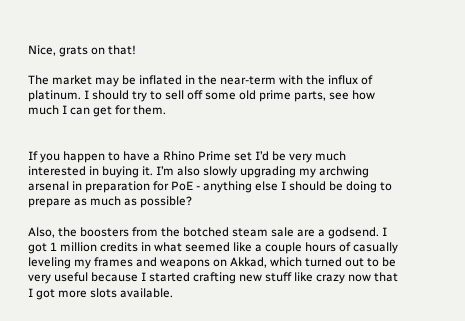Nice, grats on that!

The market may be inflated in the near-term with the influx of platinum. I should try to sell off some old prime parts, see how much I can get for them.


If you happen to have a Rhino Prime set I’d be very much interested in buying it. I’m also slowly upgrading my archwing arsenal in preparation for PoE - anything else I should be doing to prepare as much as possible?

Also, the boosters from the botched steam sale are a godsend. I got 1 million credits in what seemed like a couple hours of casually leveling my frames and weapons on Akkad, which turned out to be very useful because I started crafting new stuff like crazy now that I got more slots available.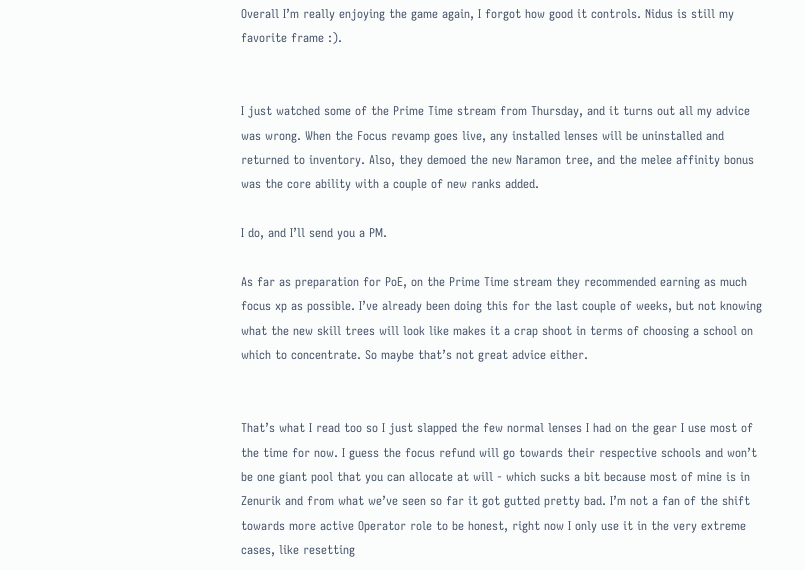Overall I’m really enjoying the game again, I forgot how good it controls. Nidus is still my favorite frame :).


I just watched some of the Prime Time stream from Thursday, and it turns out all my advice was wrong. When the Focus revamp goes live, any installed lenses will be uninstalled and returned to inventory. Also, they demoed the new Naramon tree, and the melee affinity bonus was the core ability with a couple of new ranks added.

I do, and I’ll send you a PM.

As far as preparation for PoE, on the Prime Time stream they recommended earning as much focus xp as possible. I’ve already been doing this for the last couple of weeks, but not knowing what the new skill trees will look like makes it a crap shoot in terms of choosing a school on which to concentrate. So maybe that’s not great advice either.


That’s what I read too so I just slapped the few normal lenses I had on the gear I use most of the time for now. I guess the focus refund will go towards their respective schools and won’t be one giant pool that you can allocate at will - which sucks a bit because most of mine is in Zenurik and from what we’ve seen so far it got gutted pretty bad. I’m not a fan of the shift towards more active Operator role to be honest, right now I only use it in the very extreme cases, like resetting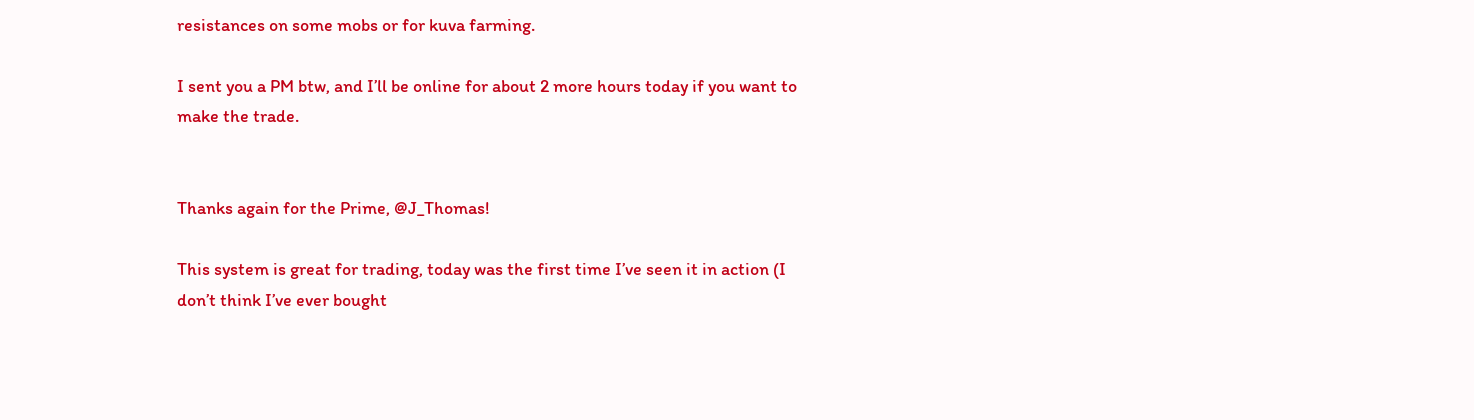resistances on some mobs or for kuva farming.

I sent you a PM btw, and I’ll be online for about 2 more hours today if you want to make the trade.


Thanks again for the Prime, @J_Thomas!

This system is great for trading, today was the first time I’ve seen it in action (I don’t think I’ve ever bought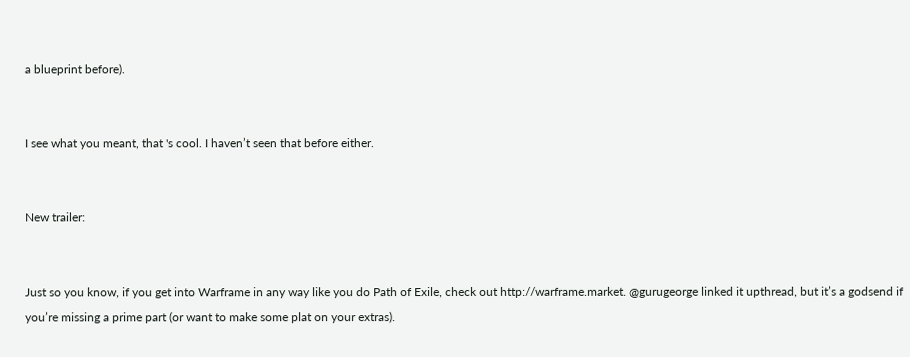a blueprint before).


I see what you meant, that 's cool. I haven’t seen that before either.


New trailer:


Just so you know, if you get into Warframe in any way like you do Path of Exile, check out http://warframe.market. @gurugeorge linked it upthread, but it’s a godsend if you’re missing a prime part (or want to make some plat on your extras).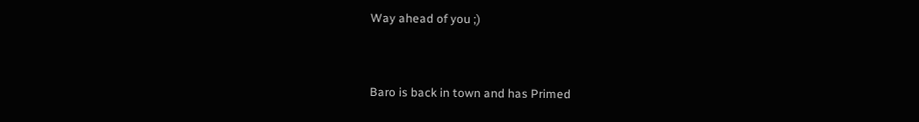Way ahead of you ;)



Baro is back in town and has Primed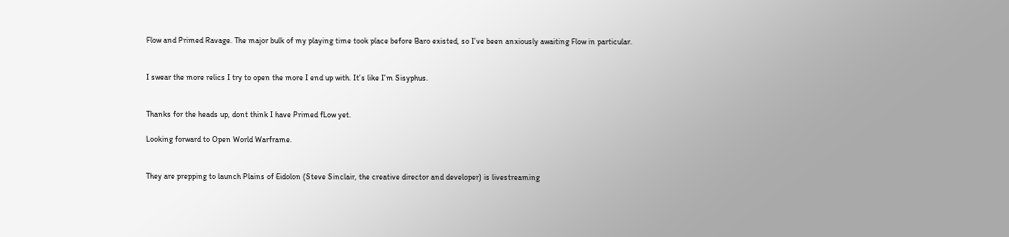Flow and Primed Ravage. The major bulk of my playing time took place before Baro existed, so I’ve been anxiously awaiting Flow in particular.


I swear the more relics I try to open the more I end up with. It’s like I’m Sisyphus.


Thanks for the heads up, dont think I have Primed fLow yet.

Looking forward to Open World Warframe.


They are prepping to launch Plains of Eidolon (Steve Sinclair, the creative director and developer) is livestreaming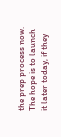the prep process now. The hope is to launch it later today, if they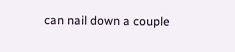can nail down a couple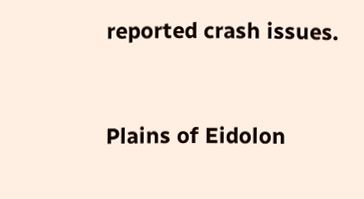reported crash issues.


Plains of Eidolon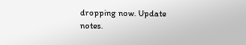dropping now. Update notes.